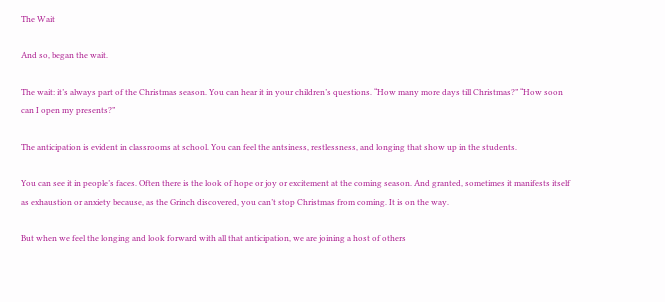The Wait

And so, began the wait.

The wait: it’s always part of the Christmas season. You can hear it in your children’s questions. “How many more days till Christmas?” “How soon can I open my presents?”

The anticipation is evident in classrooms at school. You can feel the antsiness, restlessness, and longing that show up in the students.

You can see it in people’s faces. Often there is the look of hope or joy or excitement at the coming season. And granted, sometimes it manifests itself as exhaustion or anxiety because, as the Grinch discovered, you can’t stop Christmas from coming. It is on the way.

But when we feel the longing and look forward with all that anticipation, we are joining a host of others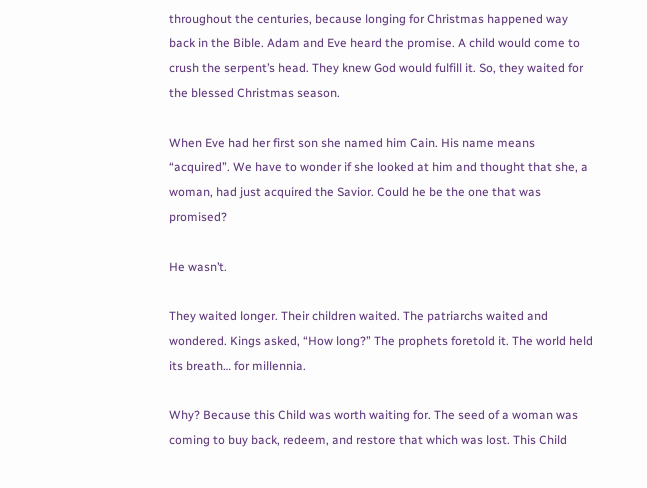throughout the centuries, because longing for Christmas happened way back in the Bible. Adam and Eve heard the promise. A child would come to crush the serpent’s head. They knew God would fulfill it. So, they waited for the blessed Christmas season.

When Eve had her first son she named him Cain. His name means “acquired”. We have to wonder if she looked at him and thought that she, a woman, had just acquired the Savior. Could he be the one that was promised?

He wasn’t.

They waited longer. Their children waited. The patriarchs waited and wondered. Kings asked, “How long?” The prophets foretold it. The world held its breath… for millennia.

Why? Because this Child was worth waiting for. The seed of a woman was coming to buy back, redeem, and restore that which was lost. This Child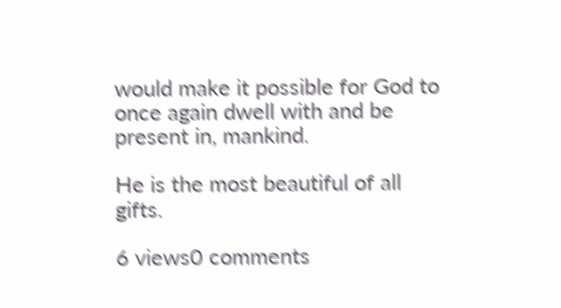would make it possible for God to once again dwell with and be present in, mankind.

He is the most beautiful of all gifts.

6 views0 comments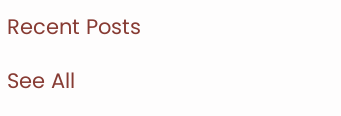Recent Posts

See All